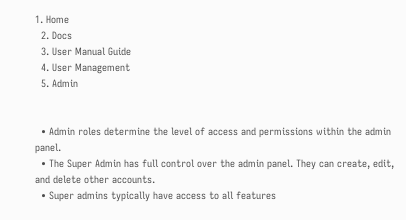1. Home
  2. Docs
  3. User Manual Guide
  4. User Management
  5. Admin


  • Admin roles determine the level of access and permissions within the admin panel.
  • The Super Admin has full control over the admin panel. They can create, edit, and delete other accounts.
  • Super admins typically have access to all features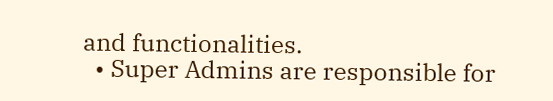and functionalities.
  • Super Admins are responsible for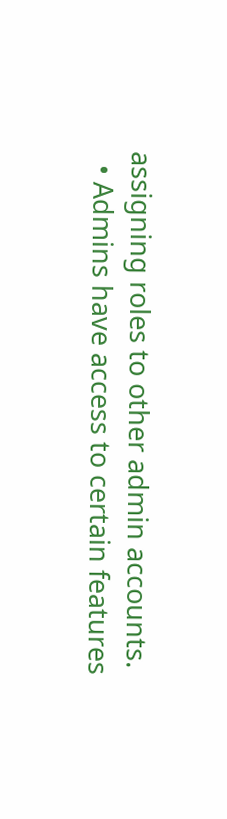assigning roles to other admin accounts.
  • Admins have access to certain features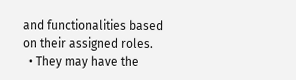and functionalities based on their assigned roles.
  • They may have the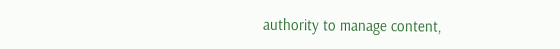authority to manage content,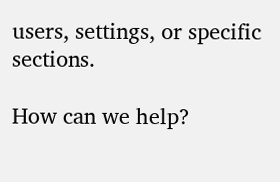users, settings, or specific sections.

How can we help?